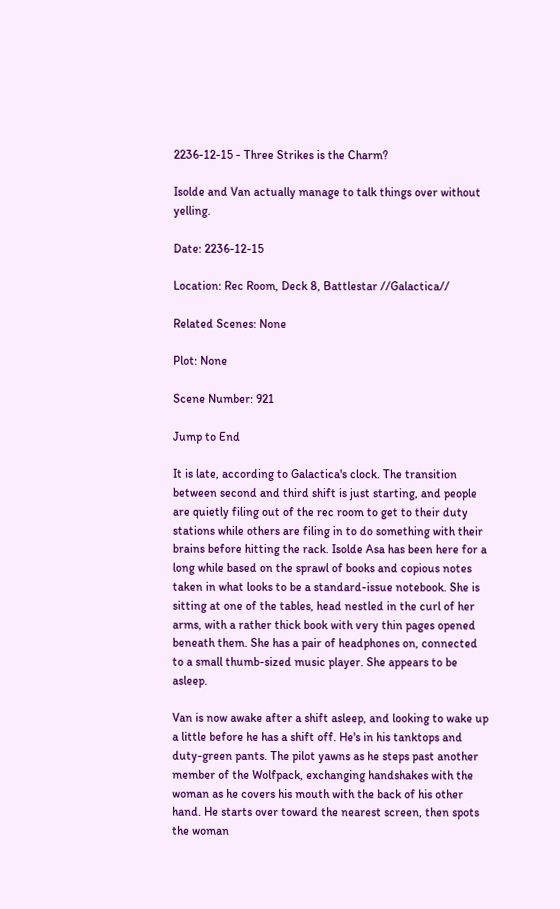2236-12-15 - Three Strikes is the Charm?

Isolde and Van actually manage to talk things over without yelling.

Date: 2236-12-15

Location: Rec Room, Deck 8, Battlestar //Galactica//

Related Scenes: None

Plot: None

Scene Number: 921

Jump to End

It is late, according to Galactica's clock. The transition between second and third shift is just starting, and people are quietly filing out of the rec room to get to their duty stations while others are filing in to do something with their brains before hitting the rack. Isolde Asa has been here for a long while based on the sprawl of books and copious notes taken in what looks to be a standard-issue notebook. She is sitting at one of the tables, head nestled in the curl of her arms, with a rather thick book with very thin pages opened beneath them. She has a pair of headphones on, connected to a small thumb-sized music player. She appears to be asleep.

Van is now awake after a shift asleep, and looking to wake up a little before he has a shift off. He's in his tanktops and duty-green pants. The pilot yawns as he steps past another member of the Wolfpack, exchanging handshakes with the woman as he covers his mouth with the back of his other hand. He starts over toward the nearest screen, then spots the woman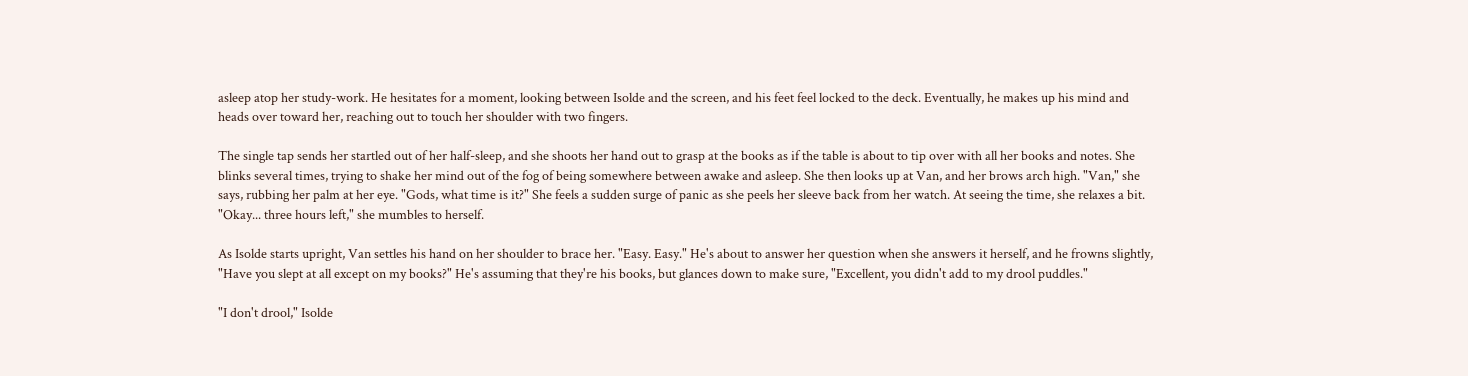asleep atop her study-work. He hesitates for a moment, looking between Isolde and the screen, and his feet feel locked to the deck. Eventually, he makes up his mind and heads over toward her, reaching out to touch her shoulder with two fingers.

The single tap sends her startled out of her half-sleep, and she shoots her hand out to grasp at the books as if the table is about to tip over with all her books and notes. She blinks several times, trying to shake her mind out of the fog of being somewhere between awake and asleep. She then looks up at Van, and her brows arch high. "Van," she says, rubbing her palm at her eye. "Gods, what time is it?" She feels a sudden surge of panic as she peels her sleeve back from her watch. At seeing the time, she relaxes a bit. "Okay... three hours left," she mumbles to herself.

As Isolde starts upright, Van settles his hand on her shoulder to brace her. "Easy. Easy." He's about to answer her question when she answers it herself, and he frowns slightly, "Have you slept at all except on my books?" He's assuming that they're his books, but glances down to make sure, "Excellent, you didn't add to my drool puddles."

"I don't drool," Isolde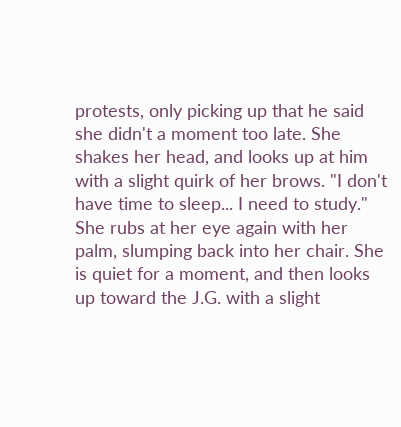protests, only picking up that he said she didn't a moment too late. She shakes her head, and looks up at him with a slight quirk of her brows. "I don't have time to sleep... I need to study." She rubs at her eye again with her palm, slumping back into her chair. She is quiet for a moment, and then looks up toward the J.G. with a slight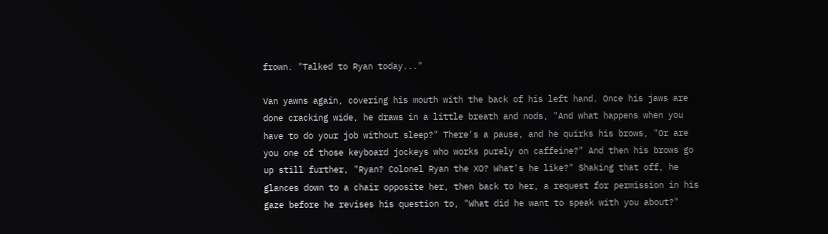frown. "Talked to Ryan today..."

Van yawns again, covering his mouth with the back of his left hand. Once his jaws are done cracking wide, he draws in a little breath and nods, "And what happens when you have to do your job without sleep?" There's a pause, and he quirks his brows, "Or are you one of those keyboard jockeys who works purely on caffeine?" And then his brows go up still further, "Ryan? Colonel Ryan the XO? What's he like?" Shaking that off, he glances down to a chair opposite her, then back to her, a request for permission in his gaze before he revises his question to, "What did he want to speak with you about?"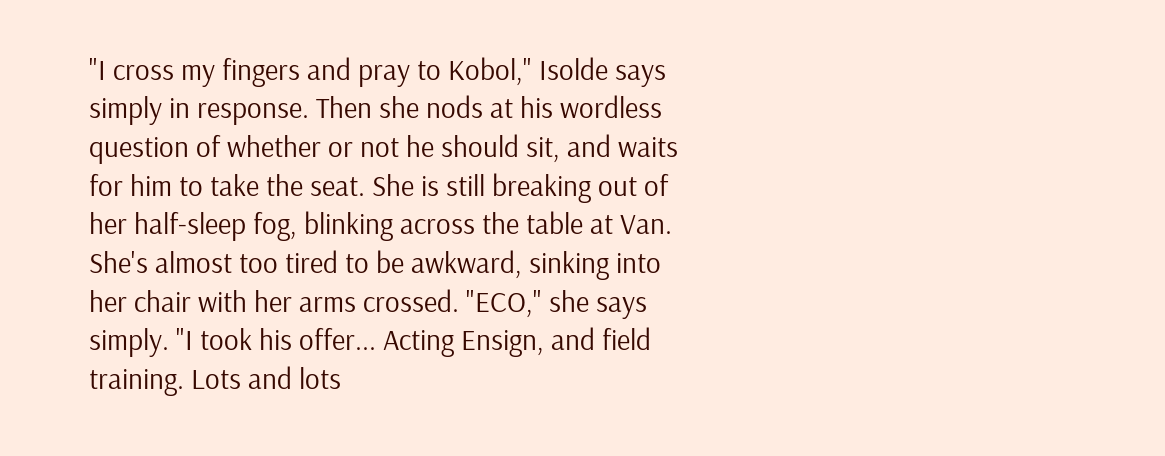"I cross my fingers and pray to Kobol," Isolde says simply in response. Then she nods at his wordless question of whether or not he should sit, and waits for him to take the seat. She is still breaking out of her half-sleep fog, blinking across the table at Van. She's almost too tired to be awkward, sinking into her chair with her arms crossed. "ECO," she says simply. "I took his offer... Acting Ensign, and field training. Lots and lots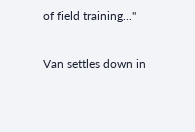of field training..."

Van settles down in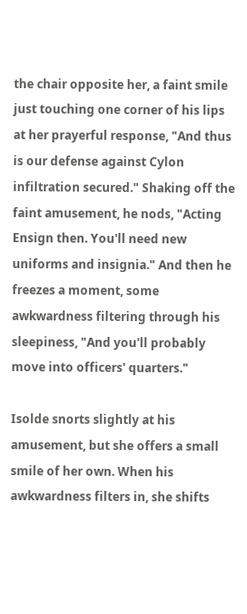the chair opposite her, a faint smile just touching one corner of his lips at her prayerful response, "And thus is our defense against Cylon infiltration secured." Shaking off the faint amusement, he nods, "Acting Ensign then. You'll need new uniforms and insignia." And then he freezes a moment, some awkwardness filtering through his sleepiness, "And you'll probably move into officers' quarters."

Isolde snorts slightly at his amusement, but she offers a small smile of her own. When his awkwardness filters in, she shifts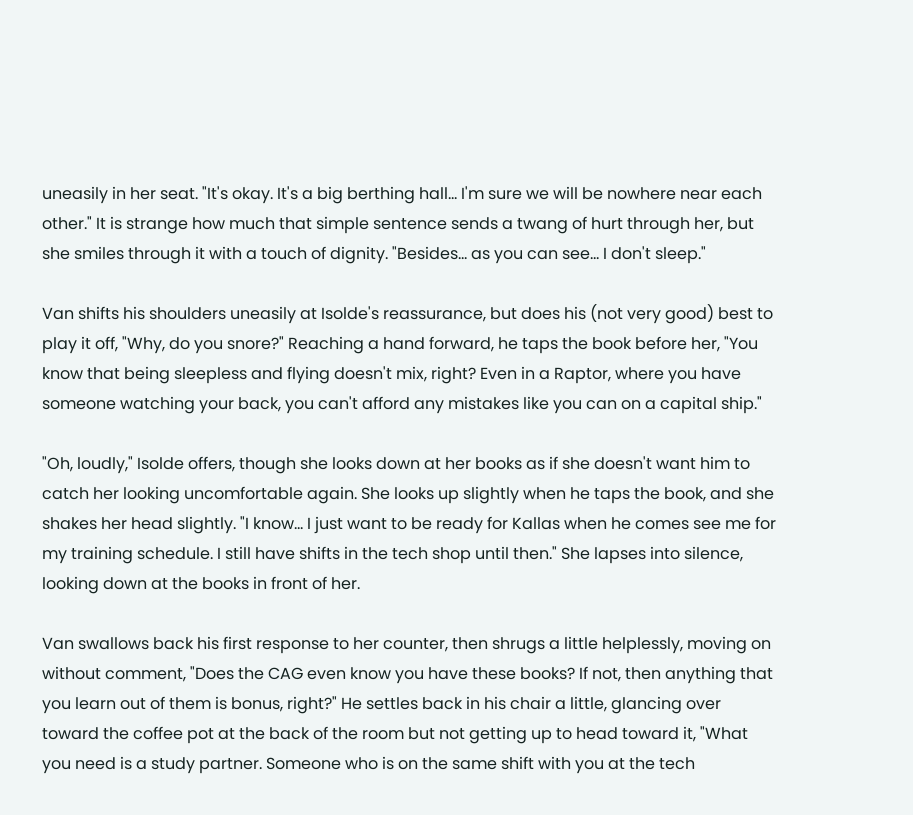uneasily in her seat. "It's okay. It's a big berthing hall... I'm sure we will be nowhere near each other." It is strange how much that simple sentence sends a twang of hurt through her, but she smiles through it with a touch of dignity. "Besides... as you can see... I don't sleep."

Van shifts his shoulders uneasily at Isolde's reassurance, but does his (not very good) best to play it off, "Why, do you snore?" Reaching a hand forward, he taps the book before her, "You know that being sleepless and flying doesn't mix, right? Even in a Raptor, where you have someone watching your back, you can't afford any mistakes like you can on a capital ship."

"Oh, loudly," Isolde offers, though she looks down at her books as if she doesn't want him to catch her looking uncomfortable again. She looks up slightly when he taps the book, and she shakes her head slightly. "I know... I just want to be ready for Kallas when he comes see me for my training schedule. I still have shifts in the tech shop until then." She lapses into silence, looking down at the books in front of her.

Van swallows back his first response to her counter, then shrugs a little helplessly, moving on without comment, "Does the CAG even know you have these books? If not, then anything that you learn out of them is bonus, right?" He settles back in his chair a little, glancing over toward the coffee pot at the back of the room but not getting up to head toward it, "What you need is a study partner. Someone who is on the same shift with you at the tech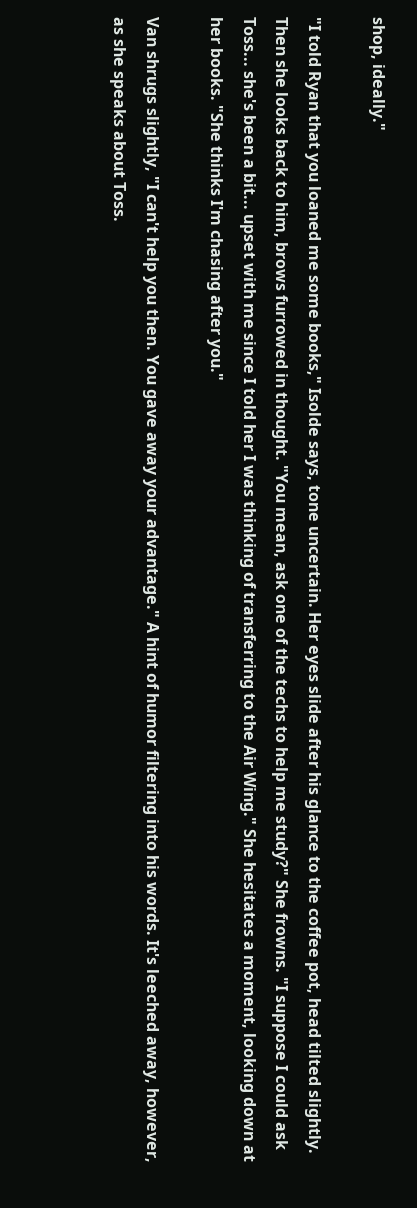shop, ideally."

"I told Ryan that you loaned me some books," Isolde says, tone uncertain. Her eyes slide after his glance to the coffee pot, head tilted slightly. Then she looks back to him, brows furrowed in thought. "You mean, ask one of the techs to help me study?" She frowns. "I suppose I could ask Toss... she's been a bit... upset with me since I told her I was thinking of transferring to the Air Wing." She hesitates a moment, looking down at her books. "She thinks I'm chasing after you."

Van shrugs slightly, "I can't help you then. You gave away your advantage." A hint of humor filtering into his words. It's leeched away, however, as she speaks about Toss.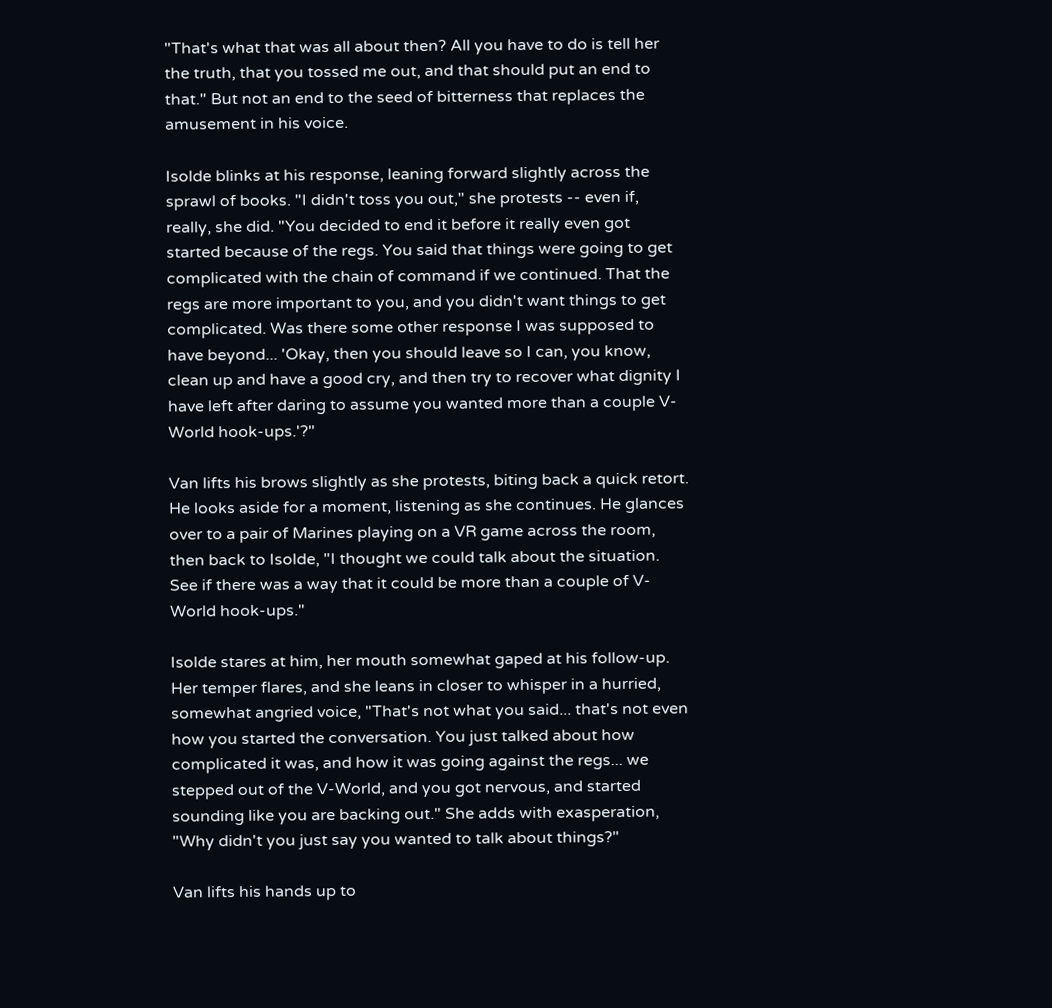"That's what that was all about then? All you have to do is tell her the truth, that you tossed me out, and that should put an end to that." But not an end to the seed of bitterness that replaces the amusement in his voice.

Isolde blinks at his response, leaning forward slightly across the sprawl of books. "I didn't toss you out," she protests -- even if, really, she did. "You decided to end it before it really even got started because of the regs. You said that things were going to get complicated with the chain of command if we continued. That the regs are more important to you, and you didn't want things to get complicated. Was there some other response I was supposed to have beyond... 'Okay, then you should leave so I can, you know, clean up and have a good cry, and then try to recover what dignity I have left after daring to assume you wanted more than a couple V-World hook-ups.'?"

Van lifts his brows slightly as she protests, biting back a quick retort. He looks aside for a moment, listening as she continues. He glances over to a pair of Marines playing on a VR game across the room, then back to Isolde, "I thought we could talk about the situation. See if there was a way that it could be more than a couple of V-World hook-ups."

Isolde stares at him, her mouth somewhat gaped at his follow-up. Her temper flares, and she leans in closer to whisper in a hurried, somewhat angried voice, "That's not what you said... that's not even how you started the conversation. You just talked about how complicated it was, and how it was going against the regs... we stepped out of the V-World, and you got nervous, and started sounding like you are backing out." She adds with exasperation, "Why didn't you just say you wanted to talk about things?"

Van lifts his hands up to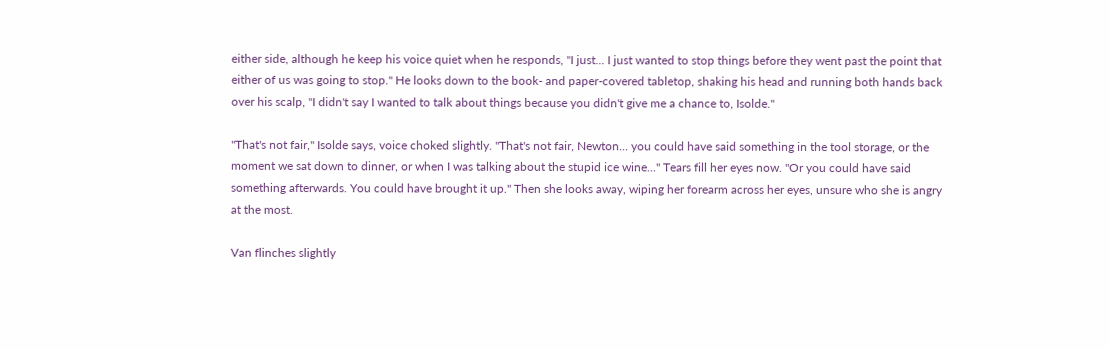either side, although he keep his voice quiet when he responds, "I just... I just wanted to stop things before they went past the point that either of us was going to stop." He looks down to the book- and paper-covered tabletop, shaking his head and running both hands back over his scalp, "I didn't say I wanted to talk about things because you didn't give me a chance to, Isolde."

"That's not fair," Isolde says, voice choked slightly. "That's not fair, Newton... you could have said something in the tool storage, or the moment we sat down to dinner, or when I was talking about the stupid ice wine..." Tears fill her eyes now. "Or you could have said something afterwards. You could have brought it up." Then she looks away, wiping her forearm across her eyes, unsure who she is angry at the most.

Van flinches slightly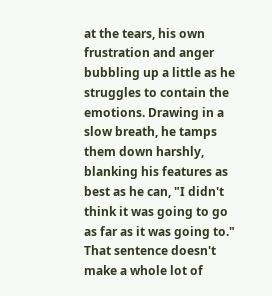at the tears, his own frustration and anger bubbling up a little as he struggles to contain the emotions. Drawing in a slow breath, he tamps them down harshly, blanking his features as best as he can, "I didn't think it was going to go as far as it was going to." That sentence doesn't make a whole lot of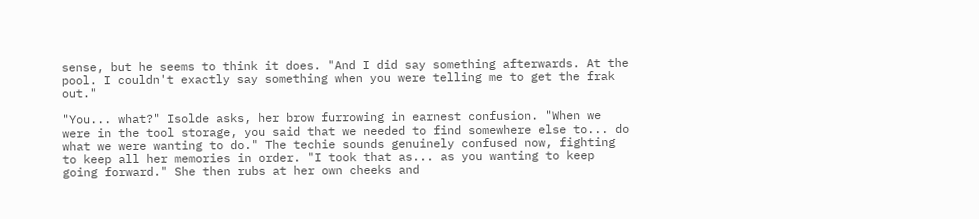sense, but he seems to think it does. "And I did say something afterwards. At the pool. I couldn't exactly say something when you were telling me to get the frak out."

"You... what?" Isolde asks, her brow furrowing in earnest confusion. "When we were in the tool storage, you said that we needed to find somewhere else to... do what we were wanting to do." The techie sounds genuinely confused now, fighting to keep all her memories in order. "I took that as... as you wanting to keep going forward." She then rubs at her own cheeks and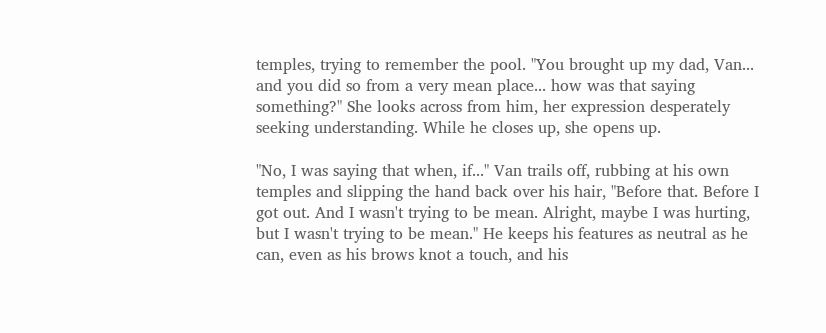temples, trying to remember the pool. "You brought up my dad, Van... and you did so from a very mean place... how was that saying something?" She looks across from him, her expression desperately seeking understanding. While he closes up, she opens up.

"No, I was saying that when, if..." Van trails off, rubbing at his own temples and slipping the hand back over his hair, "Before that. Before I got out. And I wasn't trying to be mean. Alright, maybe I was hurting, but I wasn't trying to be mean." He keeps his features as neutral as he can, even as his brows knot a touch, and his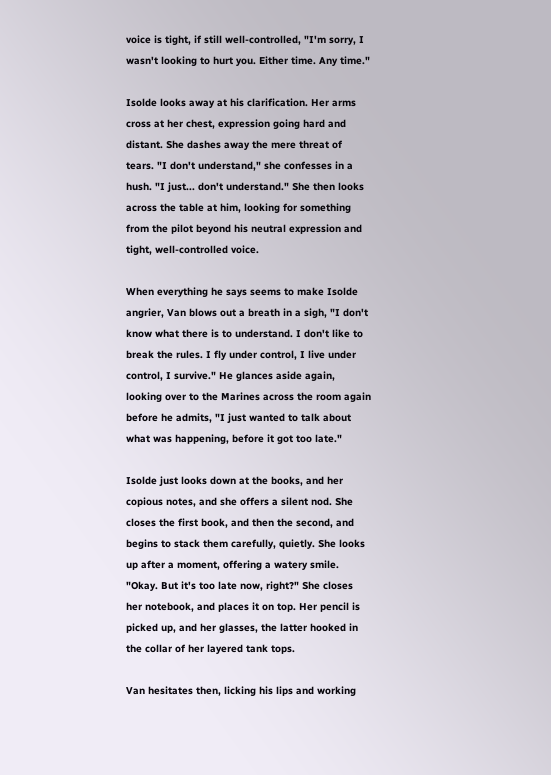voice is tight, if still well-controlled, "I'm sorry, I wasn't looking to hurt you. Either time. Any time."

Isolde looks away at his clarification. Her arms cross at her chest, expression going hard and distant. She dashes away the mere threat of tears. "I don't understand," she confesses in a hush. "I just... don't understand." She then looks across the table at him, looking for something from the pilot beyond his neutral expression and tight, well-controlled voice.

When everything he says seems to make Isolde angrier, Van blows out a breath in a sigh, "I don't know what there is to understand. I don't like to break the rules. I fly under control, I live under control, I survive." He glances aside again, looking over to the Marines across the room again before he admits, "I just wanted to talk about what was happening, before it got too late."

Isolde just looks down at the books, and her copious notes, and she offers a silent nod. She closes the first book, and then the second, and begins to stack them carefully, quietly. She looks up after a moment, offering a watery smile. "Okay. But it's too late now, right?" She closes her notebook, and places it on top. Her pencil is picked up, and her glasses, the latter hooked in the collar of her layered tank tops.

Van hesitates then, licking his lips and working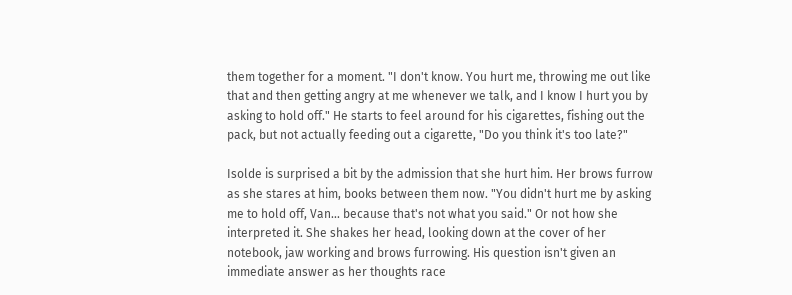them together for a moment. "I don't know. You hurt me, throwing me out like that and then getting angry at me whenever we talk, and I know I hurt you by asking to hold off." He starts to feel around for his cigarettes, fishing out the pack, but not actually feeding out a cigarette, "Do you think it's too late?"

Isolde is surprised a bit by the admission that she hurt him. Her brows furrow as she stares at him, books between them now. "You didn't hurt me by asking me to hold off, Van... because that's not what you said." Or not how she interpreted it. She shakes her head, looking down at the cover of her notebook, jaw working and brows furrowing. His question isn't given an immediate answer as her thoughts race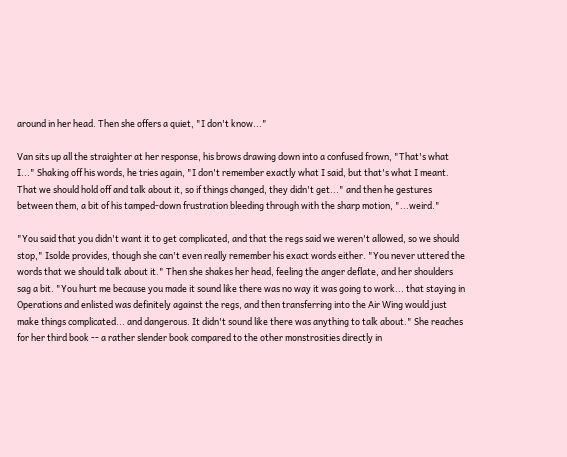around in her head. Then she offers a quiet, "I don't know..."

Van sits up all the straighter at her response, his brows drawing down into a confused frown, "That's what I..." Shaking off his words, he tries again, "I don't remember exactly what I said, but that's what I meant. That we should hold off and talk about it, so if things changed, they didn't get..." and then he gestures between them, a bit of his tamped-down frustration bleeding through with the sharp motion, "...weird."

"You said that you didn't want it to get complicated, and that the regs said we weren't allowed, so we should stop," Isolde provides, though she can't even really remember his exact words either. "You never uttered the words that we should talk about it." Then she shakes her head, feeling the anger deflate, and her shoulders sag a bit. "You hurt me because you made it sound like there was no way it was going to work... that staying in Operations and enlisted was definitely against the regs, and then transferring into the Air Wing would just make things complicated... and dangerous. It didn't sound like there was anything to talk about." She reaches for her third book -- a rather slender book compared to the other monstrosities directly in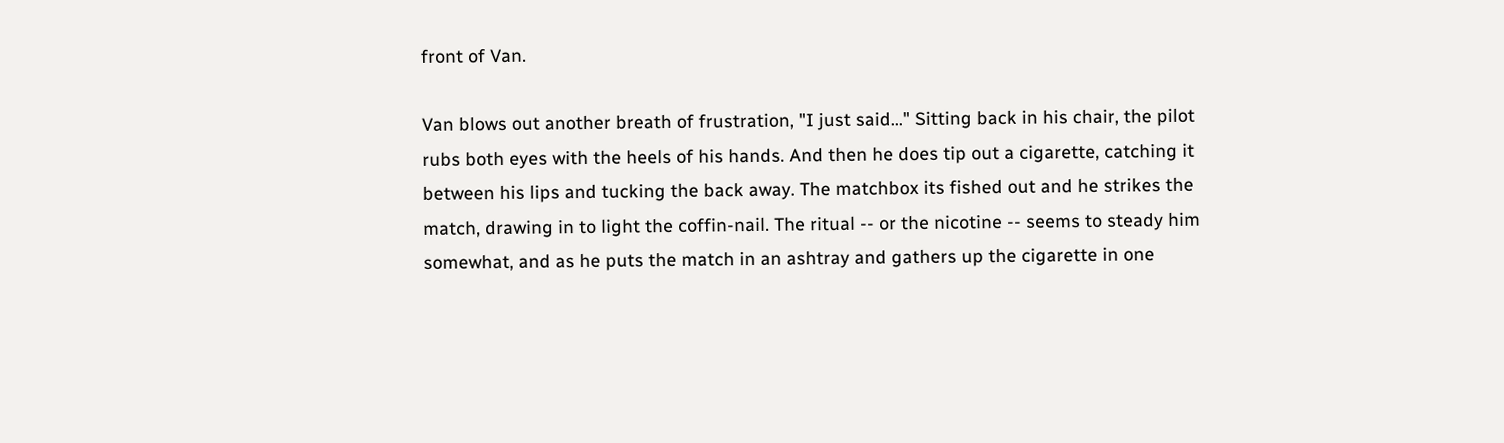front of Van.

Van blows out another breath of frustration, "I just said..." Sitting back in his chair, the pilot rubs both eyes with the heels of his hands. And then he does tip out a cigarette, catching it between his lips and tucking the back away. The matchbox its fished out and he strikes the match, drawing in to light the coffin-nail. The ritual -- or the nicotine -- seems to steady him somewhat, and as he puts the match in an ashtray and gathers up the cigarette in one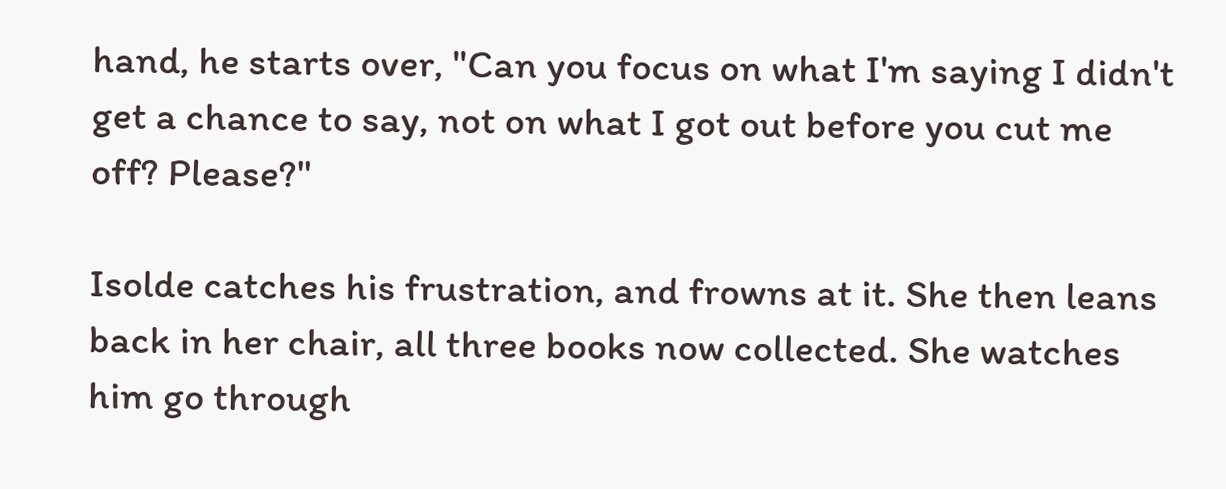hand, he starts over, "Can you focus on what I'm saying I didn't get a chance to say, not on what I got out before you cut me off? Please?"

Isolde catches his frustration, and frowns at it. She then leans back in her chair, all three books now collected. She watches him go through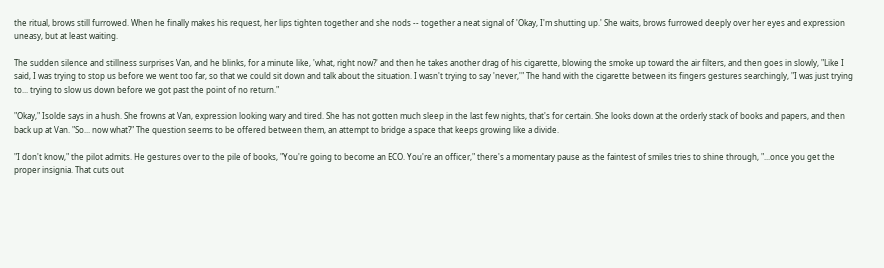the ritual, brows still furrowed. When he finally makes his request, her lips tighten together and she nods -- together a neat signal of 'Okay, I'm shutting up.' She waits, brows furrowed deeply over her eyes and expression uneasy, but at least waiting.

The sudden silence and stillness surprises Van, and he blinks, for a minute like, 'what, right now?' and then he takes another drag of his cigarette, blowing the smoke up toward the air filters, and then goes in slowly, "Like I said, I was trying to stop us before we went too far, so that we could sit down and talk about the situation. I wasn't trying to say 'never,'" The hand with the cigarette between its fingers gestures searchingly, "I was just trying to... trying to slow us down before we got past the point of no return."

"Okay," Isolde says in a hush. She frowns at Van, expression looking wary and tired. She has not gotten much sleep in the last few nights, that's for certain. She looks down at the orderly stack of books and papers, and then back up at Van. "So... now what?" The question seems to be offered between them, an attempt to bridge a space that keeps growing like a divide.

"I don't know," the pilot admits. He gestures over to the pile of books, "You're going to become an ECO. You're an officer," there's a momentary pause as the faintest of smiles tries to shine through, "...once you get the proper insignia. That cuts out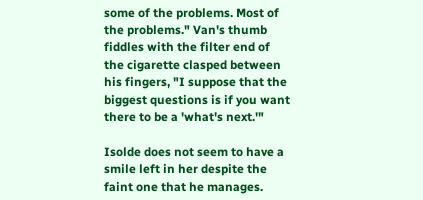some of the problems. Most of the problems." Van's thumb fiddles with the filter end of the cigarette clasped between his fingers, "I suppose that the biggest questions is if you want there to be a 'what's next.'"

Isolde does not seem to have a smile left in her despite the faint one that he manages.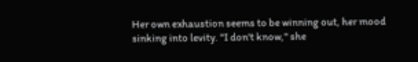Her own exhaustion seems to be winning out, her mood sinking into levity. "I don't know," she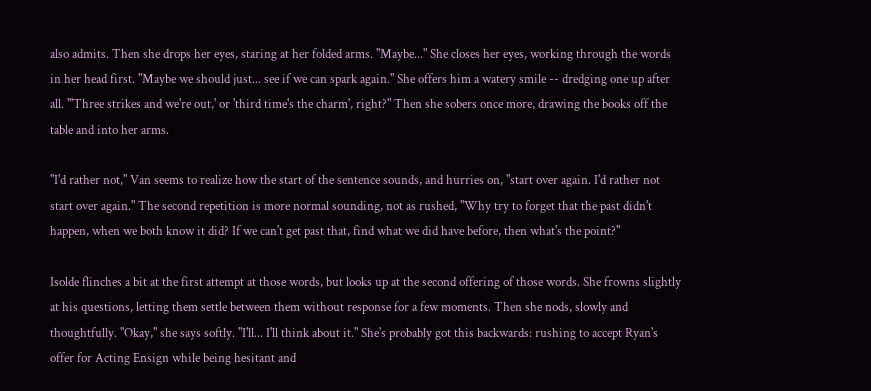also admits. Then she drops her eyes, staring at her folded arms. "Maybe..." She closes her eyes, working through the words in her head first. "Maybe we should just... see if we can spark again." She offers him a watery smile -- dredging one up after all. "'Three strikes and we're out,' or 'third time's the charm', right?" Then she sobers once more, drawing the books off the table and into her arms.

"I'd rather not," Van seems to realize how the start of the sentence sounds, and hurries on, "start over again. I'd rather not start over again." The second repetition is more normal sounding, not as rushed, "Why try to forget that the past didn't happen, when we both know it did? If we can't get past that, find what we did have before, then what's the point?"

Isolde flinches a bit at the first attempt at those words, but looks up at the second offering of those words. She frowns slightly at his questions, letting them settle between them without response for a few moments. Then she nods, slowly and thoughtfully. "Okay," she says softly. "I'll... I'll think about it." She's probably got this backwards: rushing to accept Ryan's offer for Acting Ensign while being hesitant and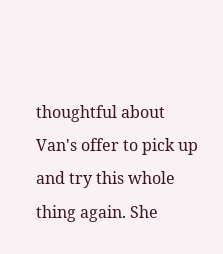thoughtful about Van's offer to pick up and try this whole thing again. She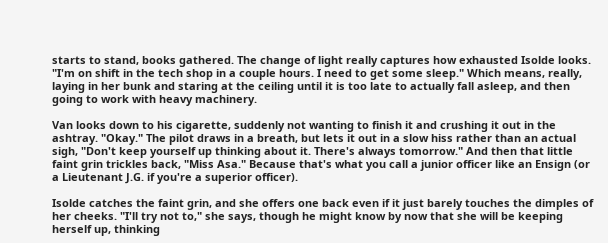starts to stand, books gathered. The change of light really captures how exhausted Isolde looks. "I'm on shift in the tech shop in a couple hours. I need to get some sleep." Which means, really, laying in her bunk and staring at the ceiling until it is too late to actually fall asleep, and then going to work with heavy machinery.

Van looks down to his cigarette, suddenly not wanting to finish it and crushing it out in the ashtray. "Okay." The pilot draws in a breath, but lets it out in a slow hiss rather than an actual sigh, "Don't keep yourself up thinking about it. There's always tomorrow." And then that little faint grin trickles back, "Miss Asa." Because that's what you call a junior officer like an Ensign (or a Lieutenant J.G. if you're a superior officer).

Isolde catches the faint grin, and she offers one back even if it just barely touches the dimples of her cheeks. "I'll try not to," she says, though he might know by now that she will be keeping herself up, thinking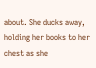about. She ducks away, holding her books to her chest as she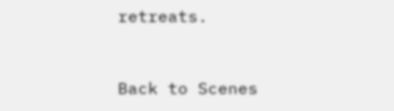retreats.


Back to Scenes